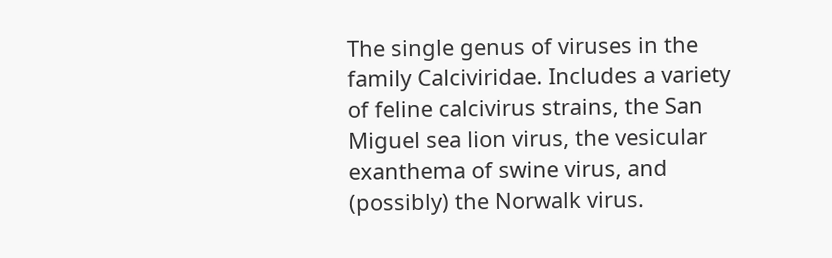The single genus of viruses in the family Calciviridae. Includes a variety of feline calcivirus strains, the San Miguel sea lion virus, the vesicular exanthema of swine virus, and (possibly) the Norwalk virus.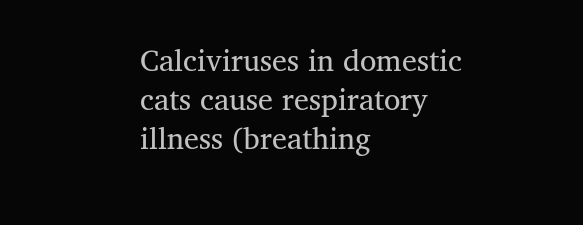Calciviruses in domestic cats cause respiratory illness (breathing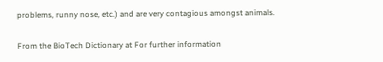problems, runny nose, etc.) and are very contagious amongst animals.

From the BioTech Dictionary at For further information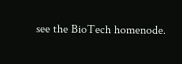see the BioTech homenode.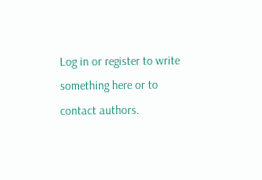Log in or register to write something here or to contact authors.